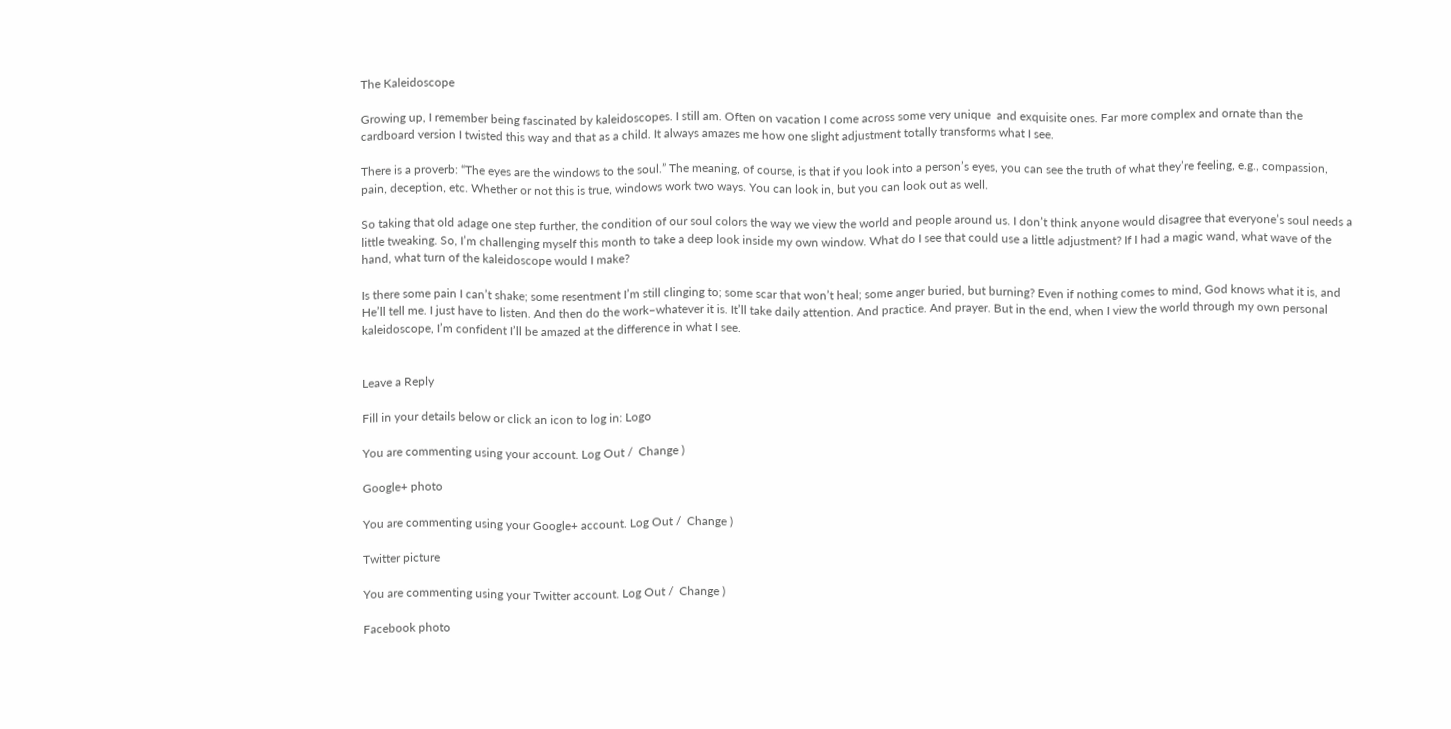The Kaleidoscope

Growing up, I remember being fascinated by kaleidoscopes. I still am. Often on vacation I come across some very unique  and exquisite ones. Far more complex and ornate than the cardboard version I twisted this way and that as a child. It always amazes me how one slight adjustment totally transforms what I see.

There is a proverb: “The eyes are the windows to the soul.” The meaning, of course, is that if you look into a person’s eyes, you can see the truth of what they’re feeling, e.g., compassion, pain, deception, etc. Whether or not this is true, windows work two ways. You can look in, but you can look out as well.

So taking that old adage one step further, the condition of our soul colors the way we view the world and people around us. I don’t think anyone would disagree that everyone’s soul needs a little tweaking. So, I’m challenging myself this month to take a deep look inside my own window. What do I see that could use a little adjustment? If I had a magic wand, what wave of the hand, what turn of the kaleidoscope would I make?

Is there some pain I can’t shake; some resentment I’m still clinging to; some scar that won’t heal; some anger buried, but burning? Even if nothing comes to mind, God knows what it is, and He’ll tell me. I just have to listen. And then do the work–whatever it is. It’ll take daily attention. And practice. And prayer. But in the end, when I view the world through my own personal kaleidoscope, I’m confident I’ll be amazed at the difference in what I see.


Leave a Reply

Fill in your details below or click an icon to log in: Logo

You are commenting using your account. Log Out /  Change )

Google+ photo

You are commenting using your Google+ account. Log Out /  Change )

Twitter picture

You are commenting using your Twitter account. Log Out /  Change )

Facebook photo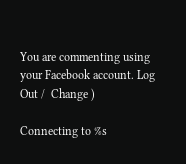You are commenting using your Facebook account. Log Out /  Change )

Connecting to %s